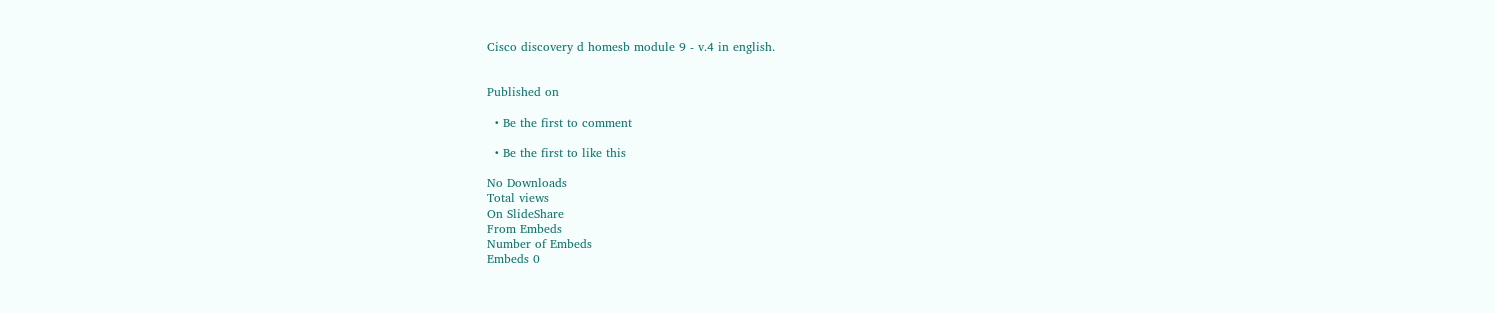Cisco discovery d homesb module 9 - v.4 in english.


Published on

  • Be the first to comment

  • Be the first to like this

No Downloads
Total views
On SlideShare
From Embeds
Number of Embeds
Embeds 0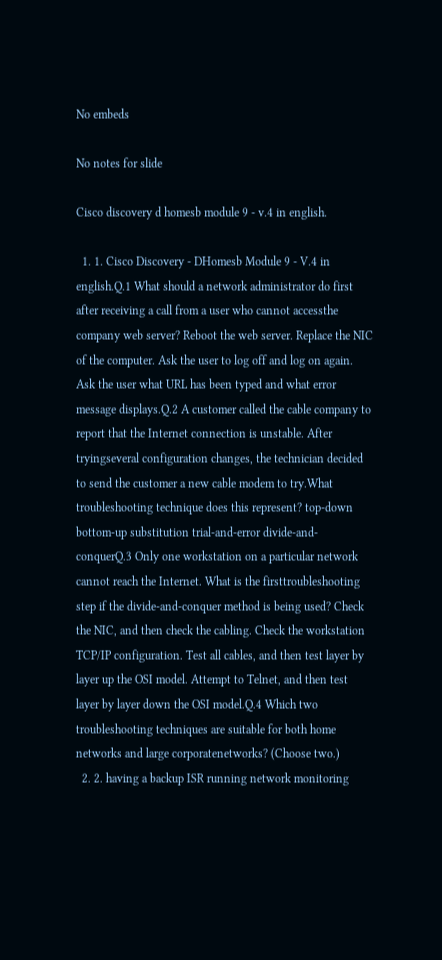No embeds

No notes for slide

Cisco discovery d homesb module 9 - v.4 in english.

  1. 1. Cisco Discovery - DHomesb Module 9 - V.4 in english.Q.1 What should a network administrator do first after receiving a call from a user who cannot accessthe company web server? Reboot the web server. Replace the NIC of the computer. Ask the user to log off and log on again. Ask the user what URL has been typed and what error message displays.Q.2 A customer called the cable company to report that the Internet connection is unstable. After tryingseveral configuration changes, the technician decided to send the customer a new cable modem to try.What troubleshooting technique does this represent? top-down bottom-up substitution trial-and-error divide-and-conquerQ.3 Only one workstation on a particular network cannot reach the Internet. What is the firsttroubleshooting step if the divide-and-conquer method is being used? Check the NIC, and then check the cabling. Check the workstation TCP/IP configuration. Test all cables, and then test layer by layer up the OSI model. Attempt to Telnet, and then test layer by layer down the OSI model.Q.4 Which two troubleshooting techniques are suitable for both home networks and large corporatenetworks? (Choose two.)
  2. 2. having a backup ISR running network monitoring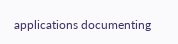applications documenting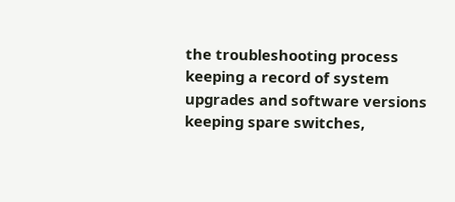the troubleshooting process keeping a record of system upgrades and software versions keeping spare switches,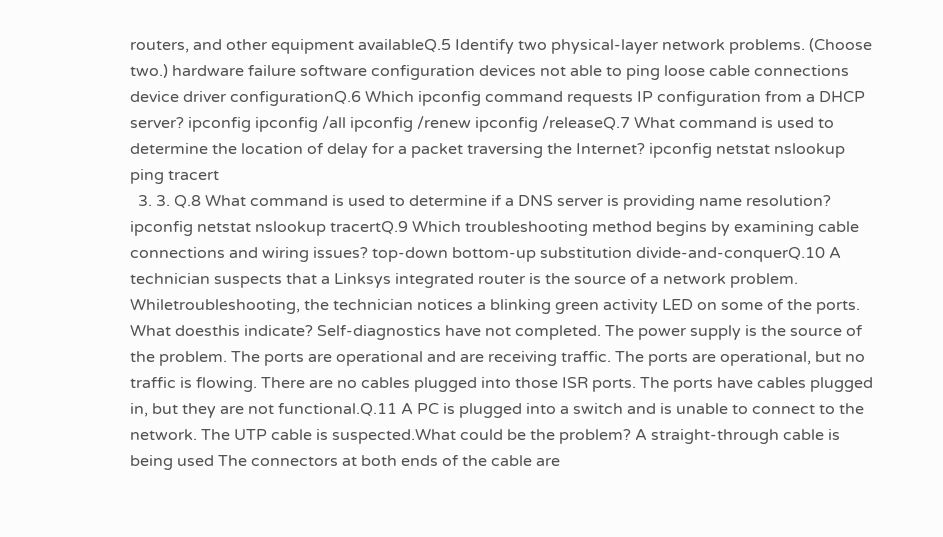routers, and other equipment availableQ.5 Identify two physical-layer network problems. (Choose two.) hardware failure software configuration devices not able to ping loose cable connections device driver configurationQ.6 Which ipconfig command requests IP configuration from a DHCP server? ipconfig ipconfig /all ipconfig /renew ipconfig /releaseQ.7 What command is used to determine the location of delay for a packet traversing the Internet? ipconfig netstat nslookup ping tracert
  3. 3. Q.8 What command is used to determine if a DNS server is providing name resolution? ipconfig netstat nslookup tracertQ.9 Which troubleshooting method begins by examining cable connections and wiring issues? top-down bottom-up substitution divide-and-conquerQ.10 A technician suspects that a Linksys integrated router is the source of a network problem. Whiletroubleshooting, the technician notices a blinking green activity LED on some of the ports. What doesthis indicate? Self-diagnostics have not completed. The power supply is the source of the problem. The ports are operational and are receiving traffic. The ports are operational, but no traffic is flowing. There are no cables plugged into those ISR ports. The ports have cables plugged in, but they are not functional.Q.11 A PC is plugged into a switch and is unable to connect to the network. The UTP cable is suspected.What could be the problem? A straight-through cable is being used The connectors at both ends of the cable are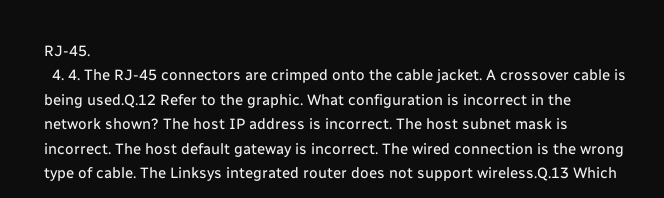RJ-45.
  4. 4. The RJ-45 connectors are crimped onto the cable jacket. A crossover cable is being used.Q.12 Refer to the graphic. What configuration is incorrect in the network shown? The host IP address is incorrect. The host subnet mask is incorrect. The host default gateway is incorrect. The wired connection is the wrong type of cable. The Linksys integrated router does not support wireless.Q.13 Which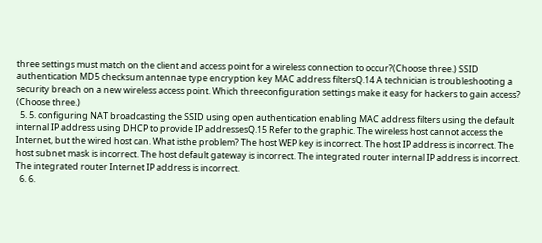three settings must match on the client and access point for a wireless connection to occur?(Choose three.) SSID authentication MD5 checksum antennae type encryption key MAC address filtersQ.14 A technician is troubleshooting a security breach on a new wireless access point. Which threeconfiguration settings make it easy for hackers to gain access? (Choose three.)
  5. 5. configuring NAT broadcasting the SSID using open authentication enabling MAC address filters using the default internal IP address using DHCP to provide IP addressesQ.15 Refer to the graphic. The wireless host cannot access the Internet, but the wired host can. What isthe problem? The host WEP key is incorrect. The host IP address is incorrect. The host subnet mask is incorrect. The host default gateway is incorrect. The integrated router internal IP address is incorrect. The integrated router Internet IP address is incorrect.
  6. 6.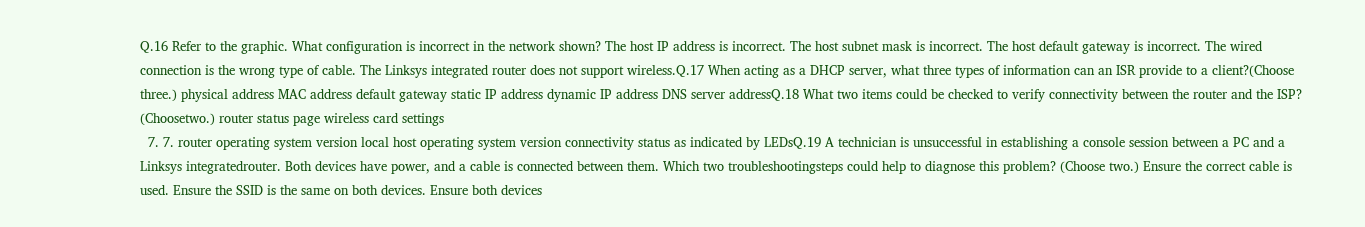Q.16 Refer to the graphic. What configuration is incorrect in the network shown? The host IP address is incorrect. The host subnet mask is incorrect. The host default gateway is incorrect. The wired connection is the wrong type of cable. The Linksys integrated router does not support wireless.Q.17 When acting as a DHCP server, what three types of information can an ISR provide to a client?(Choose three.) physical address MAC address default gateway static IP address dynamic IP address DNS server addressQ.18 What two items could be checked to verify connectivity between the router and the ISP? (Choosetwo.) router status page wireless card settings
  7. 7. router operating system version local host operating system version connectivity status as indicated by LEDsQ.19 A technician is unsuccessful in establishing a console session between a PC and a Linksys integratedrouter. Both devices have power, and a cable is connected between them. Which two troubleshootingsteps could help to diagnose this problem? (Choose two.) Ensure the correct cable is used. Ensure the SSID is the same on both devices. Ensure both devices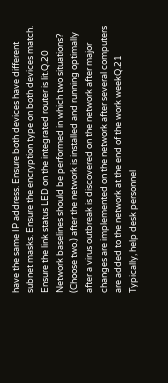have the same IP address. Ensure both devices have different subnet masks. Ensure the encryption type on both devices match. Ensure the link status LED on the integrated router is lit.Q.20 Network baselines should be performed in which two situations? (Choose two.) after the network is installed and running optimally after a virus outbreak is discovered on the network after major changes are implemented on the network after several computers are added to the network at the end of the work weekQ.21 Typically, help desk personnel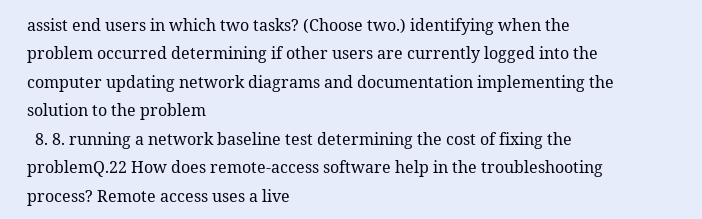assist end users in which two tasks? (Choose two.) identifying when the problem occurred determining if other users are currently logged into the computer updating network diagrams and documentation implementing the solution to the problem
  8. 8. running a network baseline test determining the cost of fixing the problemQ.22 How does remote-access software help in the troubleshooting process? Remote access uses a live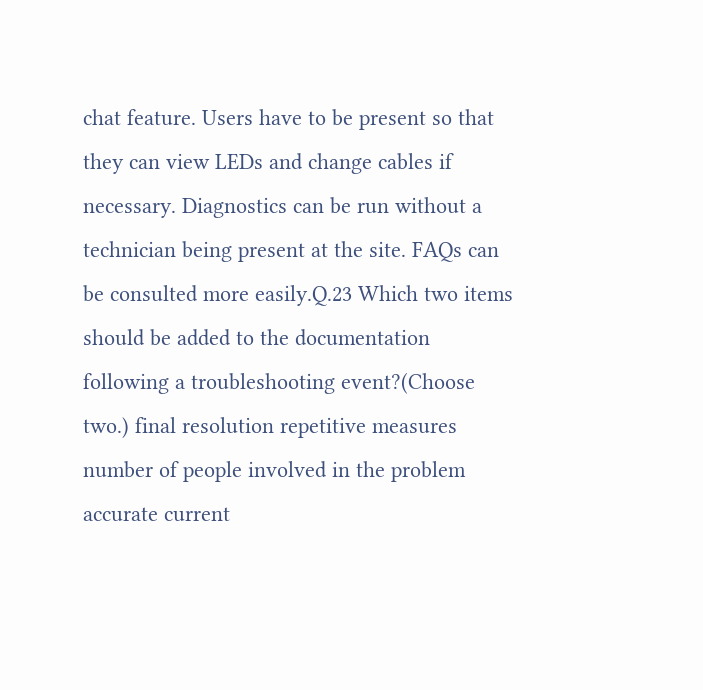chat feature. Users have to be present so that they can view LEDs and change cables if necessary. Diagnostics can be run without a technician being present at the site. FAQs can be consulted more easily.Q.23 Which two items should be added to the documentation following a troubleshooting event?(Choose two.) final resolution repetitive measures number of people involved in the problem accurate current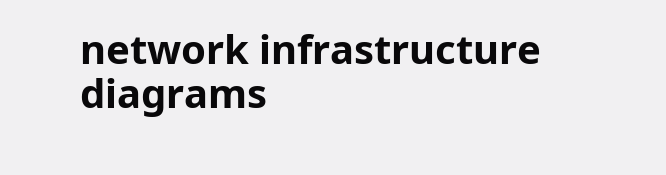network infrastructure diagrams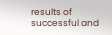results of successful and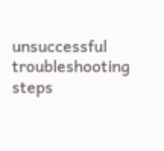unsuccessful troubleshooting steps